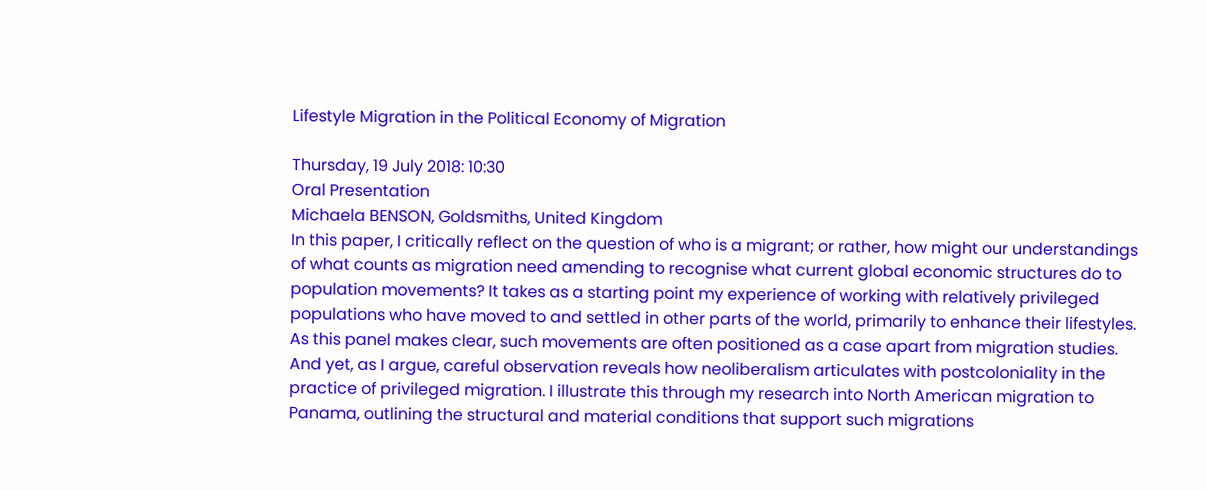Lifestyle Migration in the Political Economy of Migration

Thursday, 19 July 2018: 10:30
Oral Presentation
Michaela BENSON, Goldsmiths, United Kingdom
In this paper, I critically reflect on the question of who is a migrant; or rather, how might our understandings of what counts as migration need amending to recognise what current global economic structures do to population movements? It takes as a starting point my experience of working with relatively privileged populations who have moved to and settled in other parts of the world, primarily to enhance their lifestyles. As this panel makes clear, such movements are often positioned as a case apart from migration studies. And yet, as I argue, careful observation reveals how neoliberalism articulates with postcoloniality in the practice of privileged migration. I illustrate this through my research into North American migration to Panama, outlining the structural and material conditions that support such migrations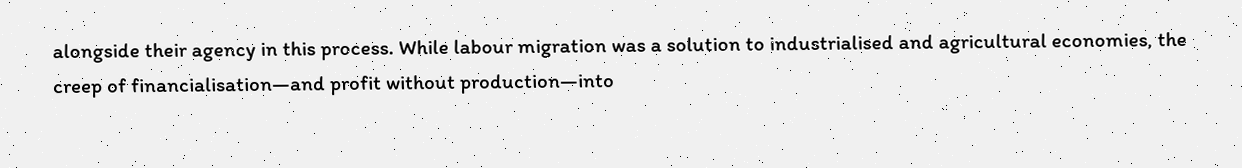alongside their agency in this process. While labour migration was a solution to industrialised and agricultural economies, the creep of financialisation—and profit without production—into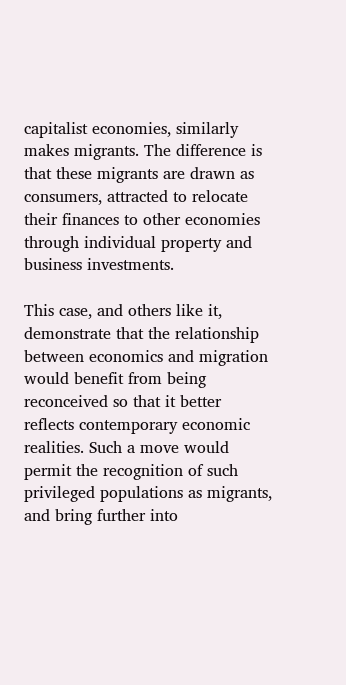capitalist economies, similarly makes migrants. The difference is that these migrants are drawn as consumers, attracted to relocate their finances to other economies through individual property and business investments.

This case, and others like it, demonstrate that the relationship between economics and migration would benefit from being reconceived so that it better reflects contemporary economic realities. Such a move would permit the recognition of such privileged populations as migrants, and bring further into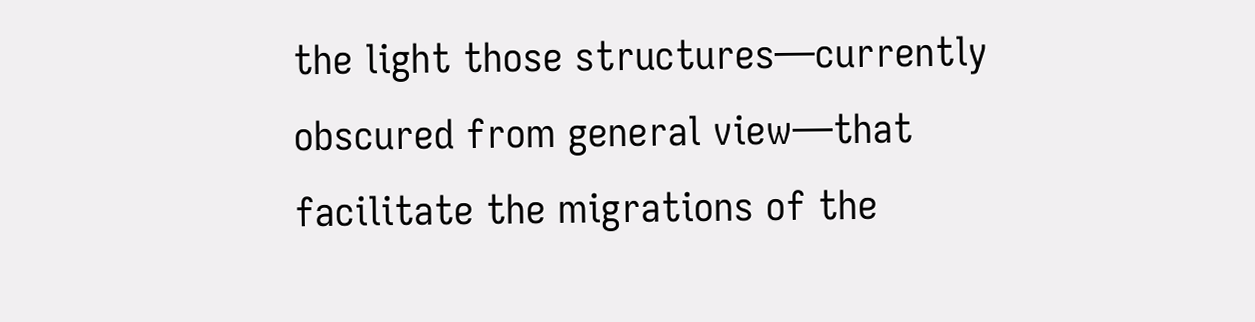the light those structures—currently obscured from general view—that facilitate the migrations of the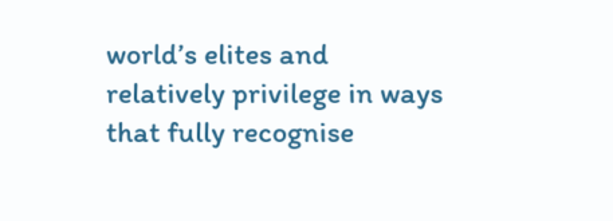world’s elites and relatively privilege in ways that fully recognise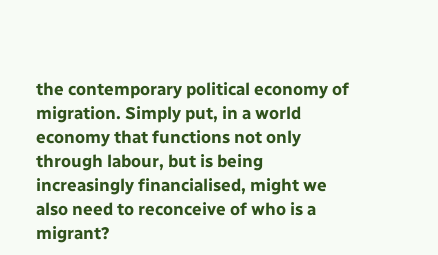the contemporary political economy of migration. Simply put, in a world economy that functions not only through labour, but is being increasingly financialised, might we also need to reconceive of who is a migrant?